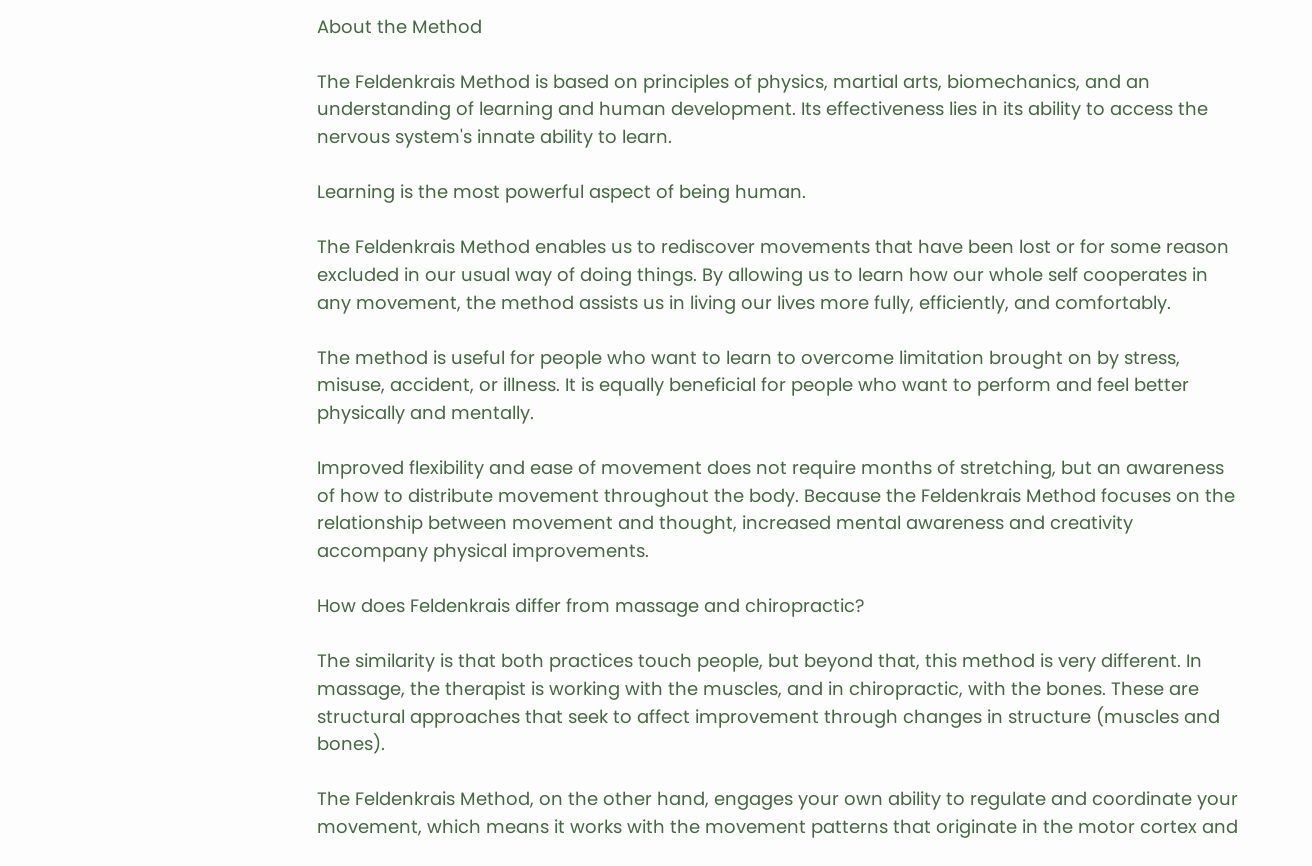About the Method

The Feldenkrais Method is based on principles of physics, martial arts, biomechanics, and an understanding of learning and human development. Its effectiveness lies in its ability to access the nervous system's innate ability to learn.

Learning is the most powerful aspect of being human.

The Feldenkrais Method enables us to rediscover movements that have been lost or for some reason excluded in our usual way of doing things. By allowing us to learn how our whole self cooperates in any movement, the method assists us in living our lives more fully, efficiently, and comfortably.

The method is useful for people who want to learn to overcome limitation brought on by stress, misuse, accident, or illness. It is equally beneficial for people who want to perform and feel better physically and mentally.

Improved flexibility and ease of movement does not require months of stretching, but an awareness of how to distribute movement throughout the body. Because the Feldenkrais Method focuses on the relationship between movement and thought, increased mental awareness and creativity accompany physical improvements.

How does Feldenkrais differ from massage and chiropractic?

The similarity is that both practices touch people, but beyond that, this method is very different. In massage, the therapist is working with the muscles, and in chiropractic, with the bones. These are structural approaches that seek to affect improvement through changes in structure (muscles and bones).

The Feldenkrais Method, on the other hand, engages your own ability to regulate and coordinate your movement, which means it works with the movement patterns that originate in the motor cortex and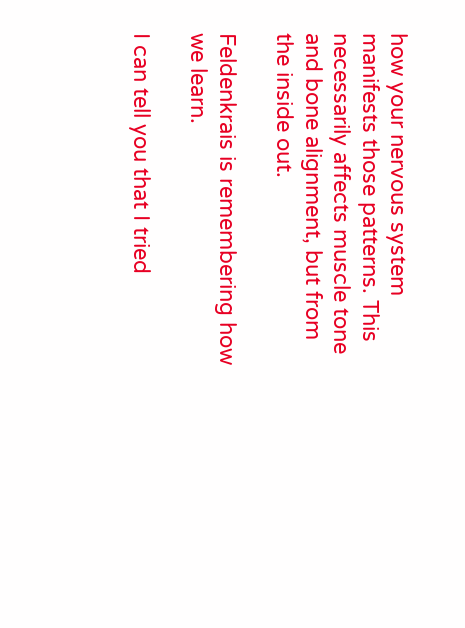how your nervous system manifests those patterns. This necessarily affects muscle tone and bone alignment, but from the inside out.

Feldenkrais is remembering how we learn.

I can tell you that I tried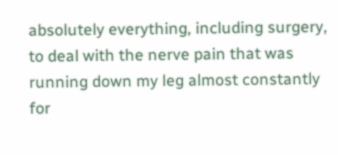absolutely everything, including surgery, to deal with the nerve pain that was running down my leg almost constantly for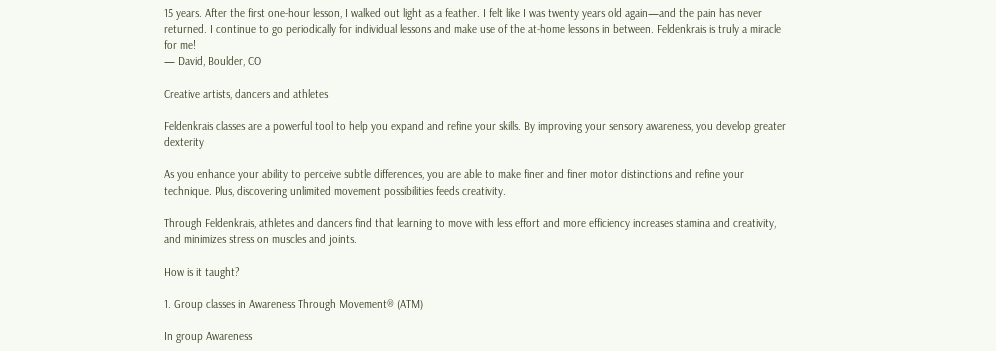15 years. After the first one-hour lesson, I walked out light as a feather. I felt like I was twenty years old again—and the pain has never returned. I continue to go periodically for individual lessons and make use of the at-home lessons in between. Feldenkrais is truly a miracle for me!
— David, Boulder, CO

Creative artists, dancers and athletes

Feldenkrais classes are a powerful tool to help you expand and refine your skills. By improving your sensory awareness, you develop greater dexterity

As you enhance your ability to perceive subtle differences, you are able to make finer and finer motor distinctions and refine your technique. Plus, discovering unlimited movement possibilities feeds creativity.

Through Feldenkrais, athletes and dancers find that learning to move with less effort and more efficiency increases stamina and creativity, and minimizes stress on muscles and joints.

How is it taught?

1. Group classes in Awareness Through Movement® (ATM)

In group Awareness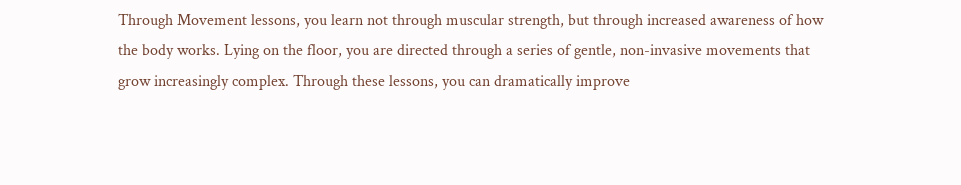Through Movement lessons, you learn not through muscular strength, but through increased awareness of how the body works. Lying on the floor, you are directed through a series of gentle, non-invasive movements that grow increasingly complex. Through these lessons, you can dramatically improve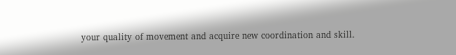your quality of movement and acquire new coordination and skill.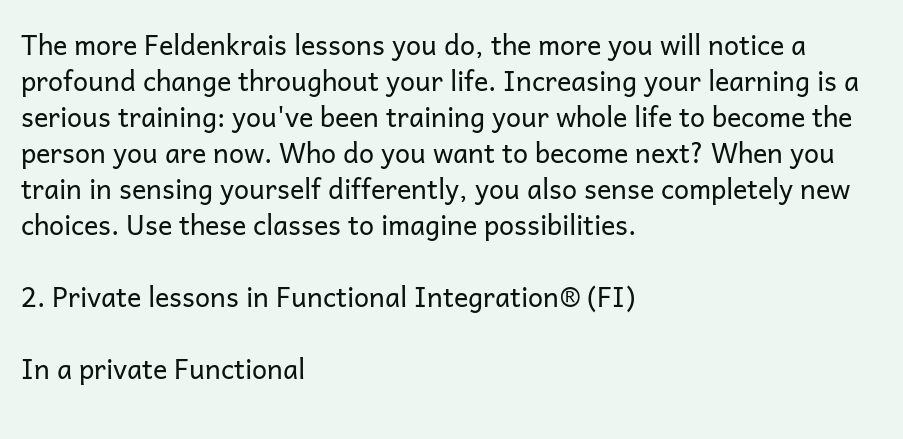The more Feldenkrais lessons you do, the more you will notice a profound change throughout your life. Increasing your learning is a serious training: you've been training your whole life to become the person you are now. Who do you want to become next? When you train in sensing yourself differently, you also sense completely new choices. Use these classes to imagine possibilities.

2. Private lessons in Functional Integration® (FI)

In a private Functional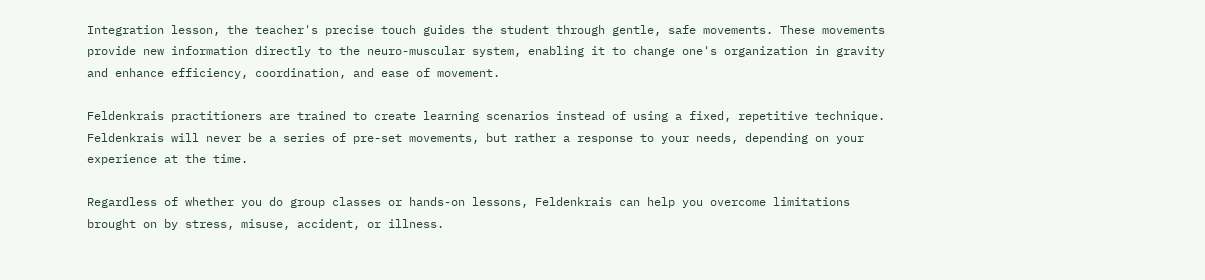Integration lesson, the teacher's precise touch guides the student through gentle, safe movements. These movements provide new information directly to the neuro-muscular system, enabling it to change one's organization in gravity and enhance efficiency, coordination, and ease of movement.

Feldenkrais practitioners are trained to create learning scenarios instead of using a fixed, repetitive technique. Feldenkrais will never be a series of pre-set movements, but rather a response to your needs, depending on your experience at the time.

Regardless of whether you do group classes or hands-on lessons, Feldenkrais can help you overcome limitations brought on by stress, misuse, accident, or illness.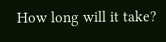How long will it take?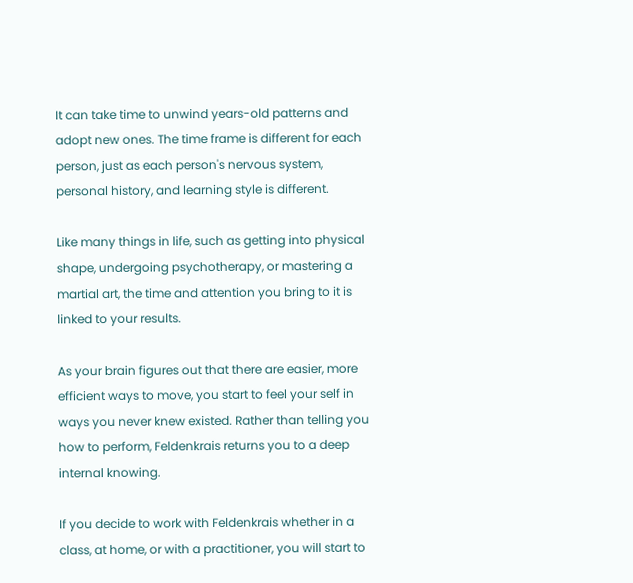It can take time to unwind years-old patterns and adopt new ones. The time frame is different for each person, just as each person's nervous system, personal history, and learning style is different.

Like many things in life, such as getting into physical shape, undergoing psychotherapy, or mastering a martial art, the time and attention you bring to it is linked to your results.

As your brain figures out that there are easier, more efficient ways to move, you start to feel your self in ways you never knew existed. Rather than telling you how to perform, Feldenkrais returns you to a deep internal knowing.

If you decide to work with Feldenkrais whether in a class, at home, or with a practitioner, you will start to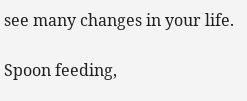see many changes in your life.

Spoon feeding,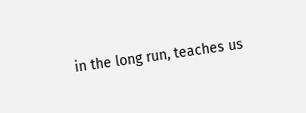in the long run, teaches us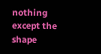nothing except the shape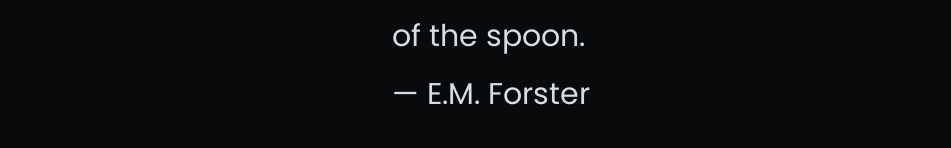of the spoon.
— E.M. Forster